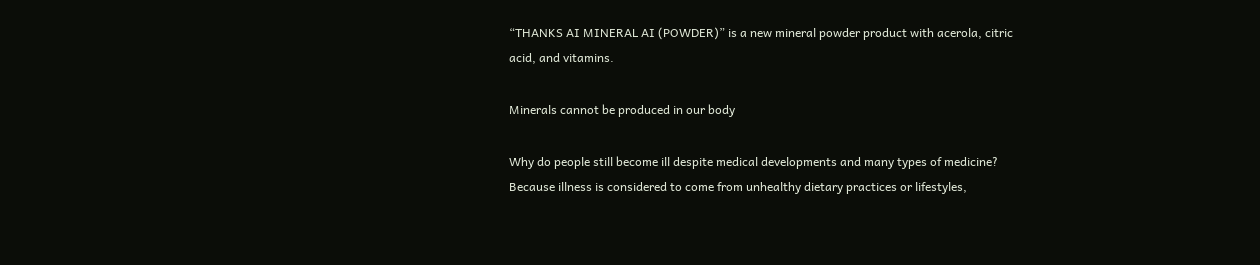“THANKS AI MINERAL AI (POWDER)” is a new mineral powder product with acerola, citric acid, and vitamins.

Minerals cannot be produced in our body

Why do people still become ill despite medical developments and many types of medicine? Because illness is considered to come from unhealthy dietary practices or lifestyles,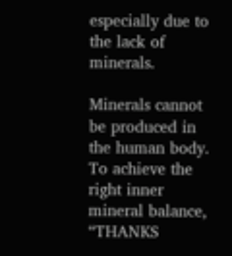especially due to the lack of minerals.

Minerals cannot be produced in the human body. To achieve the right inner mineral balance, “THANKS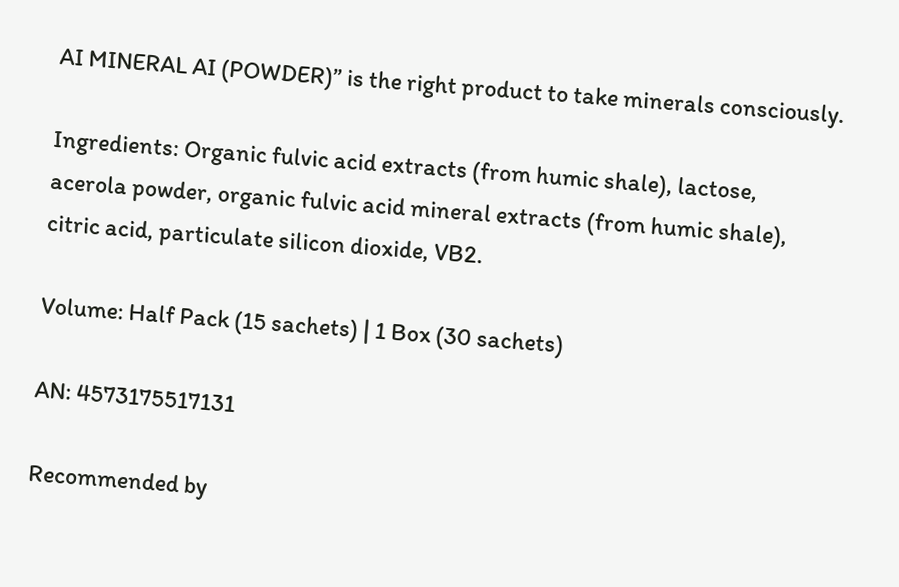AI MINERAL AI (POWDER)” is the right product to take minerals consciously.

Ingredients: Organic fulvic acid extracts (from humic shale), lactose, acerola powder, organic fulvic acid mineral extracts (from humic shale), citric acid, particulate silicon dioxide, VB2.

Volume: Half Pack (15 sachets) | 1 Box (30 sachets)

AN: 4573175517131

Recommended by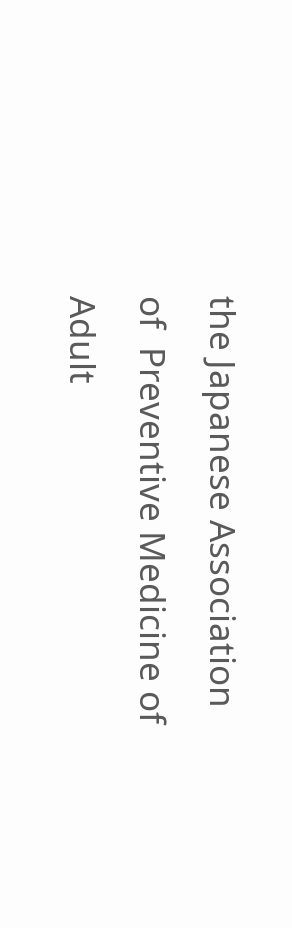the Japanese Association of  Preventive Medicine of Adult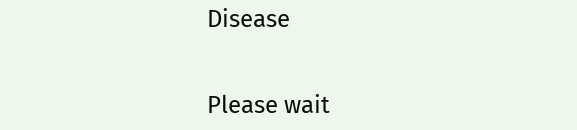Disease


Please wait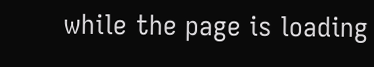while the page is loading